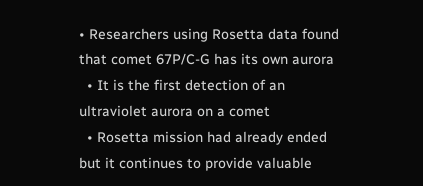• Researchers using Rosetta data found that comet 67P/C-G has its own aurora
  • It is the first detection of an ultraviolet aurora on a comet
  • Rosetta mission had already ended but it continues to provide valuable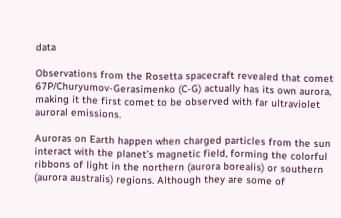data

Observations from the Rosetta spacecraft revealed that comet 67P/Churyumov-Gerasimenko (C-G) actually has its own aurora, making it the first comet to be observed with far ultraviolet auroral emissions.

Auroras on Earth happen when charged particles from the sun interact with the planet’s magnetic field, forming the colorful ribbons of light in the northern (aurora borealis) or southern (aurora australis) regions. Although they are some of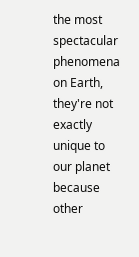the most spectacular phenomena on Earth, they're not exactly unique to our planet because other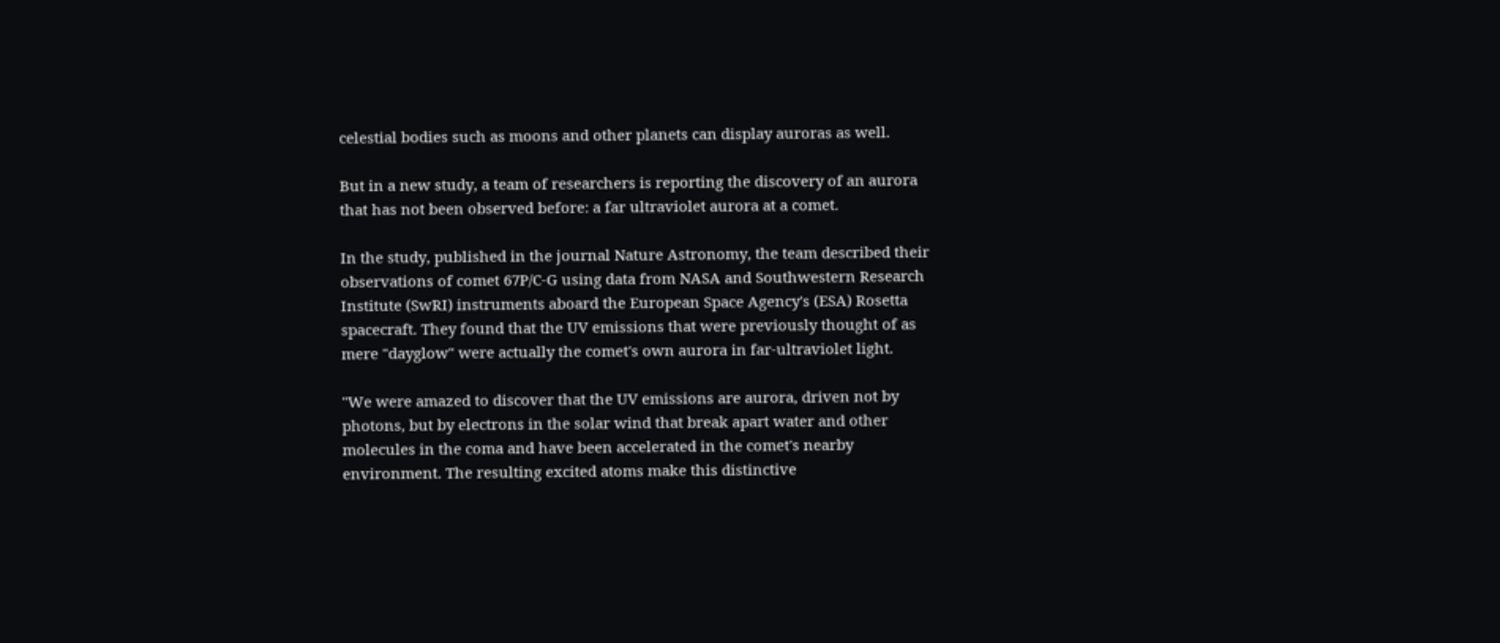celestial bodies such as moons and other planets can display auroras as well.

But in a new study, a team of researchers is reporting the discovery of an aurora that has not been observed before: a far ultraviolet aurora at a comet.

In the study, published in the journal Nature Astronomy, the team described their observations of comet 67P/C-G using data from NASA and Southwestern Research Institute (SwRI) instruments aboard the European Space Agency's (ESA) Rosetta spacecraft. They found that the UV emissions that were previously thought of as mere "dayglow" were actually the comet's own aurora in far-ultraviolet light.

"We were amazed to discover that the UV emissions are aurora, driven not by photons, but by electrons in the solar wind that break apart water and other molecules in the coma and have been accelerated in the comet's nearby environment. The resulting excited atoms make this distinctive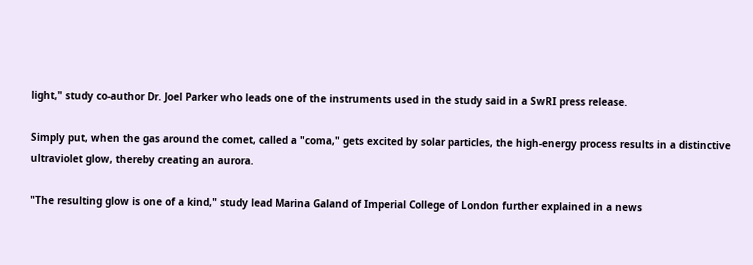light," study co-author Dr. Joel Parker who leads one of the instruments used in the study said in a SwRI press release.

Simply put, when the gas around the comet, called a "coma," gets excited by solar particles, the high-energy process results in a distinctive ultraviolet glow, thereby creating an aurora.

"The resulting glow is one of a kind," study lead Marina Galand of Imperial College of London further explained in a news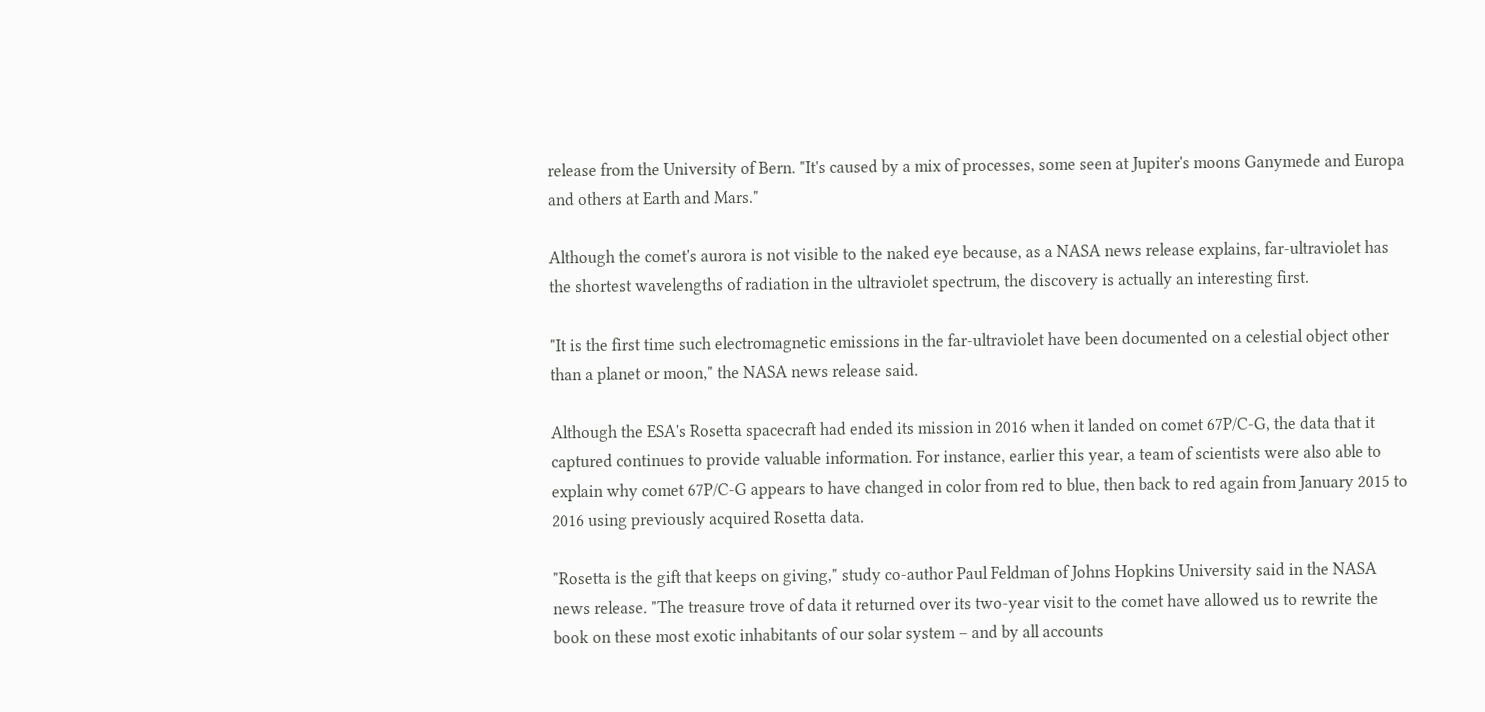release from the University of Bern. "It's caused by a mix of processes, some seen at Jupiter's moons Ganymede and Europa and others at Earth and Mars."

Although the comet's aurora is not visible to the naked eye because, as a NASA news release explains, far-ultraviolet has the shortest wavelengths of radiation in the ultraviolet spectrum, the discovery is actually an interesting first.

"It is the first time such electromagnetic emissions in the far-ultraviolet have been documented on a celestial object other than a planet or moon," the NASA news release said.

Although the ESA's Rosetta spacecraft had ended its mission in 2016 when it landed on comet 67P/C-G, the data that it captured continues to provide valuable information. For instance, earlier this year, a team of scientists were also able to explain why comet 67P/C-G appears to have changed in color from red to blue, then back to red again from January 2015 to 2016 using previously acquired Rosetta data.

"Rosetta is the gift that keeps on giving," study co-author Paul Feldman of Johns Hopkins University said in the NASA news release. "The treasure trove of data it returned over its two-year visit to the comet have allowed us to rewrite the book on these most exotic inhabitants of our solar system – and by all accounts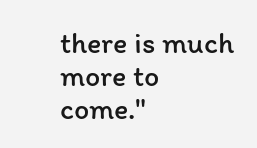there is much more to come."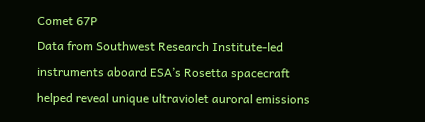Comet 67P
Data from Southwest Research Institute-led instruments aboard ESA’s Rosetta spacecraft helped reveal unique ultraviolet auroral emissions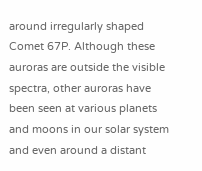around irregularly shaped Comet 67P. Although these auroras are outside the visible spectra, other auroras have been seen at various planets and moons in our solar system and even around a distant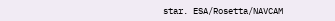star. ESA/Rosetta/NAVCAM